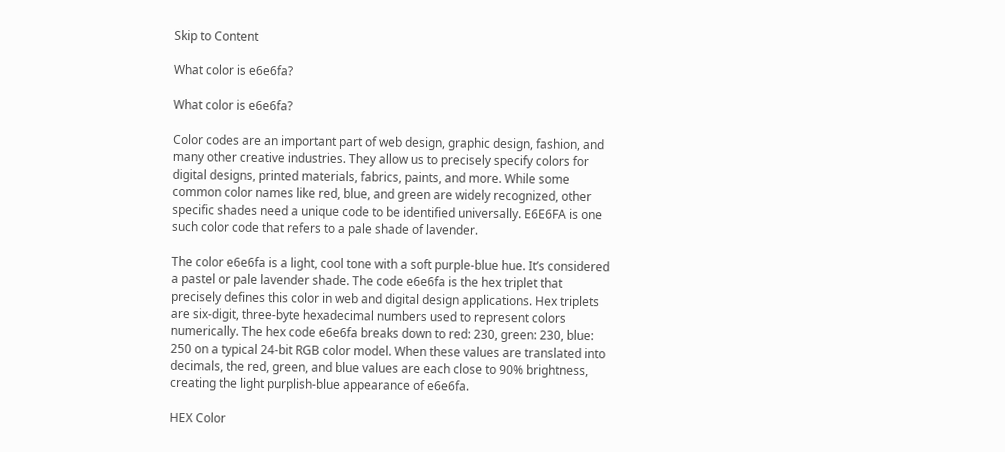Skip to Content

What color is e6e6fa?

What color is e6e6fa?

Color codes are an important part of web design, graphic design, fashion, and many other creative industries. They allow us to precisely specify colors for digital designs, printed materials, fabrics, paints, and more. While some common color names like red, blue, and green are widely recognized, other specific shades need a unique code to be identified universally. E6E6FA is one such color code that refers to a pale shade of lavender.

The color e6e6fa is a light, cool tone with a soft purple-blue hue. It’s considered a pastel or pale lavender shade. The code e6e6fa is the hex triplet that precisely defines this color in web and digital design applications. Hex triplets are six-digit, three-byte hexadecimal numbers used to represent colors numerically. The hex code e6e6fa breaks down to red: 230, green: 230, blue: 250 on a typical 24-bit RGB color model. When these values are translated into decimals, the red, green, and blue values are each close to 90% brightness, creating the light purplish-blue appearance of e6e6fa.

HEX Color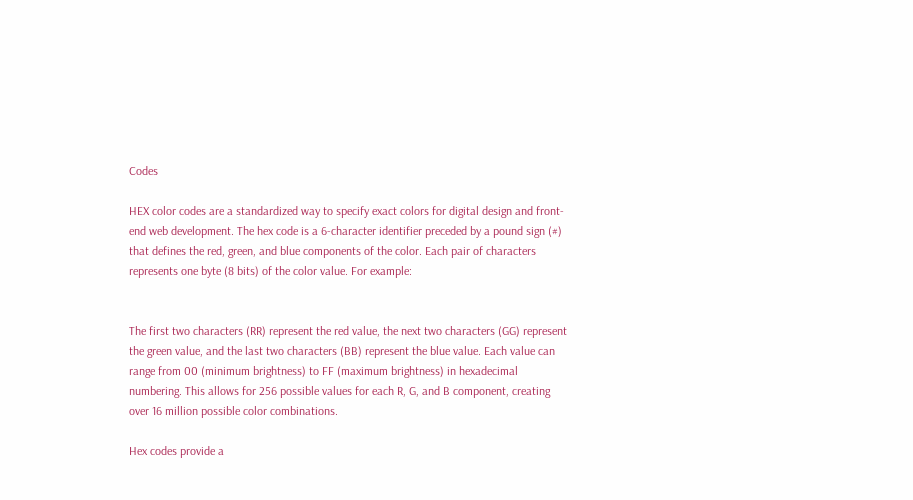Codes

HEX color codes are a standardized way to specify exact colors for digital design and front-end web development. The hex code is a 6-character identifier preceded by a pound sign (#) that defines the red, green, and blue components of the color. Each pair of characters represents one byte (8 bits) of the color value. For example:


The first two characters (RR) represent the red value, the next two characters (GG) represent the green value, and the last two characters (BB) represent the blue value. Each value can range from 00 (minimum brightness) to FF (maximum brightness) in hexadecimal numbering. This allows for 256 possible values for each R, G, and B component, creating over 16 million possible color combinations.

Hex codes provide a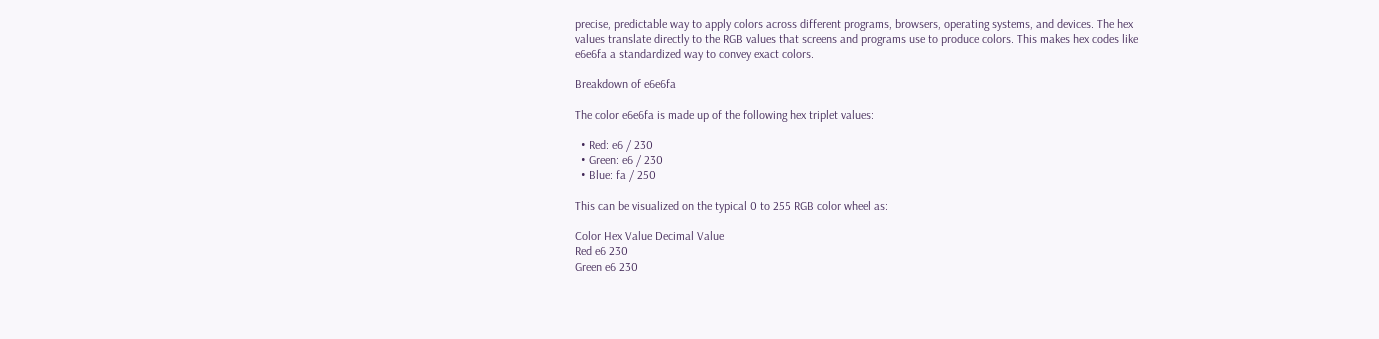precise, predictable way to apply colors across different programs, browsers, operating systems, and devices. The hex values translate directly to the RGB values that screens and programs use to produce colors. This makes hex codes like e6e6fa a standardized way to convey exact colors.

Breakdown of e6e6fa

The color e6e6fa is made up of the following hex triplet values:

  • Red: e6 / 230
  • Green: e6 / 230
  • Blue: fa / 250

This can be visualized on the typical 0 to 255 RGB color wheel as:

Color Hex Value Decimal Value
Red e6 230
Green e6 230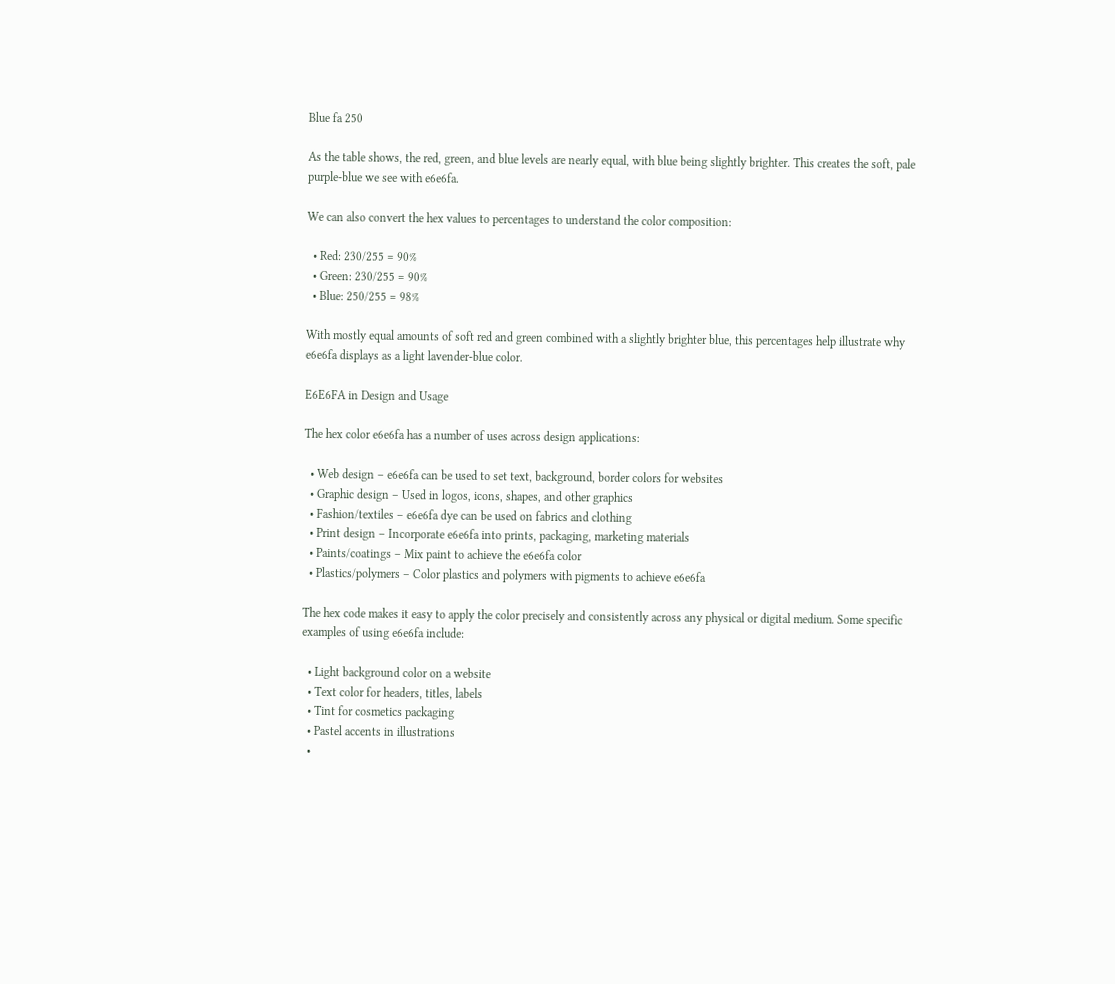Blue fa 250

As the table shows, the red, green, and blue levels are nearly equal, with blue being slightly brighter. This creates the soft, pale purple-blue we see with e6e6fa.

We can also convert the hex values to percentages to understand the color composition:

  • Red: 230/255 = 90%
  • Green: 230/255 = 90%
  • Blue: 250/255 = 98%

With mostly equal amounts of soft red and green combined with a slightly brighter blue, this percentages help illustrate why e6e6fa displays as a light lavender-blue color.

E6E6FA in Design and Usage

The hex color e6e6fa has a number of uses across design applications:

  • Web design – e6e6fa can be used to set text, background, border colors for websites
  • Graphic design – Used in logos, icons, shapes, and other graphics
  • Fashion/textiles – e6e6fa dye can be used on fabrics and clothing
  • Print design – Incorporate e6e6fa into prints, packaging, marketing materials
  • Paints/coatings – Mix paint to achieve the e6e6fa color
  • Plastics/polymers – Color plastics and polymers with pigments to achieve e6e6fa

The hex code makes it easy to apply the color precisely and consistently across any physical or digital medium. Some specific examples of using e6e6fa include:

  • Light background color on a website
  • Text color for headers, titles, labels
  • Tint for cosmetics packaging
  • Pastel accents in illustrations
  •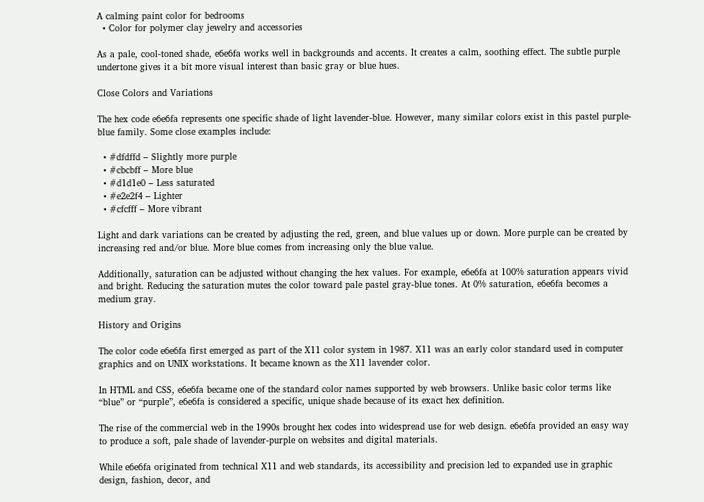A calming paint color for bedrooms
  • Color for polymer clay jewelry and accessories

As a pale, cool-toned shade, e6e6fa works well in backgrounds and accents. It creates a calm, soothing effect. The subtle purple undertone gives it a bit more visual interest than basic gray or blue hues.

Close Colors and Variations

The hex code e6e6fa represents one specific shade of light lavender-blue. However, many similar colors exist in this pastel purple-blue family. Some close examples include:

  • #dfdffd – Slightly more purple
  • #cbcbff – More blue
  • #d1d1e0 – Less saturated
  • #e2e2f4 – Lighter
  • #cfcfff – More vibrant

Light and dark variations can be created by adjusting the red, green, and blue values up or down. More purple can be created by increasing red and/or blue. More blue comes from increasing only the blue value.

Additionally, saturation can be adjusted without changing the hex values. For example, e6e6fa at 100% saturation appears vivid and bright. Reducing the saturation mutes the color toward pale pastel gray-blue tones. At 0% saturation, e6e6fa becomes a medium gray.

History and Origins

The color code e6e6fa first emerged as part of the X11 color system in 1987. X11 was an early color standard used in computer graphics and on UNIX workstations. It became known as the X11 lavender color.

In HTML and CSS, e6e6fa became one of the standard color names supported by web browsers. Unlike basic color terms like “blue” or “purple”, e6e6fa is considered a specific, unique shade because of its exact hex definition.

The rise of the commercial web in the 1990s brought hex codes into widespread use for web design. e6e6fa provided an easy way to produce a soft, pale shade of lavender-purple on websites and digital materials.

While e6e6fa originated from technical X11 and web standards, its accessibility and precision led to expanded use in graphic design, fashion, decor, and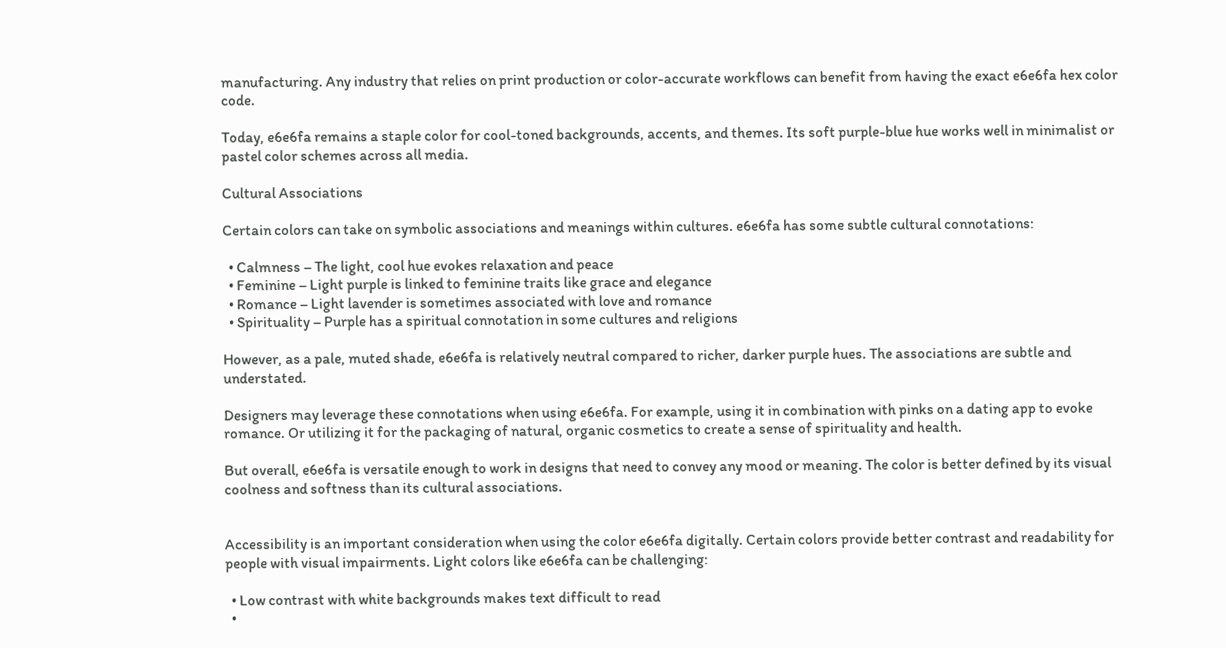manufacturing. Any industry that relies on print production or color-accurate workflows can benefit from having the exact e6e6fa hex color code.

Today, e6e6fa remains a staple color for cool-toned backgrounds, accents, and themes. Its soft purple-blue hue works well in minimalist or pastel color schemes across all media.

Cultural Associations

Certain colors can take on symbolic associations and meanings within cultures. e6e6fa has some subtle cultural connotations:

  • Calmness – The light, cool hue evokes relaxation and peace
  • Feminine – Light purple is linked to feminine traits like grace and elegance
  • Romance – Light lavender is sometimes associated with love and romance
  • Spirituality – Purple has a spiritual connotation in some cultures and religions

However, as a pale, muted shade, e6e6fa is relatively neutral compared to richer, darker purple hues. The associations are subtle and understated.

Designers may leverage these connotations when using e6e6fa. For example, using it in combination with pinks on a dating app to evoke romance. Or utilizing it for the packaging of natural, organic cosmetics to create a sense of spirituality and health.

But overall, e6e6fa is versatile enough to work in designs that need to convey any mood or meaning. The color is better defined by its visual coolness and softness than its cultural associations.


Accessibility is an important consideration when using the color e6e6fa digitally. Certain colors provide better contrast and readability for people with visual impairments. Light colors like e6e6fa can be challenging:

  • Low contrast with white backgrounds makes text difficult to read
  •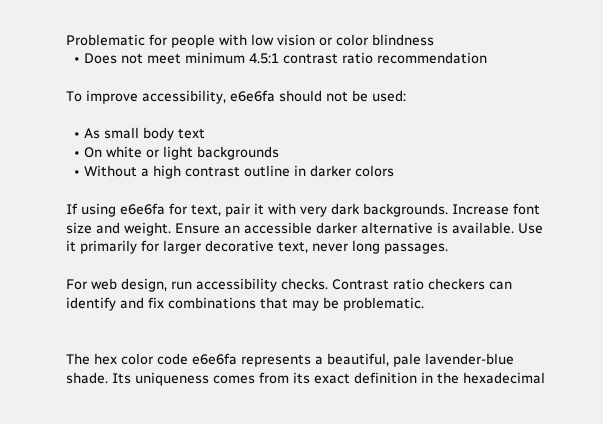Problematic for people with low vision or color blindness
  • Does not meet minimum 4.5:1 contrast ratio recommendation

To improve accessibility, e6e6fa should not be used:

  • As small body text
  • On white or light backgrounds
  • Without a high contrast outline in darker colors

If using e6e6fa for text, pair it with very dark backgrounds. Increase font size and weight. Ensure an accessible darker alternative is available. Use it primarily for larger decorative text, never long passages.

For web design, run accessibility checks. Contrast ratio checkers can identify and fix combinations that may be problematic.


The hex color code e6e6fa represents a beautiful, pale lavender-blue shade. Its uniqueness comes from its exact definition in the hexadecimal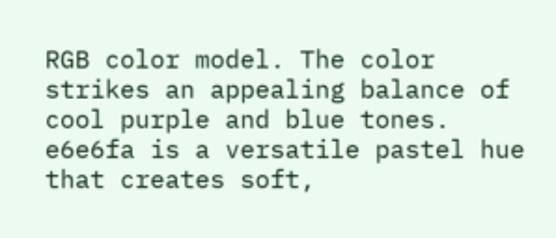RGB color model. The color strikes an appealing balance of cool purple and blue tones. e6e6fa is a versatile pastel hue that creates soft,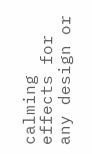calming effects for any design or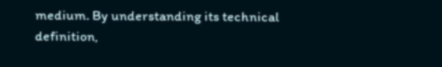medium. By understanding its technical definition,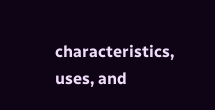characteristics, uses, and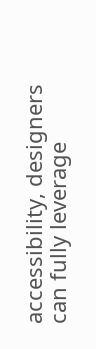accessibility, designers can fully leverage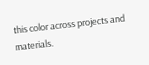this color across projects and materials.